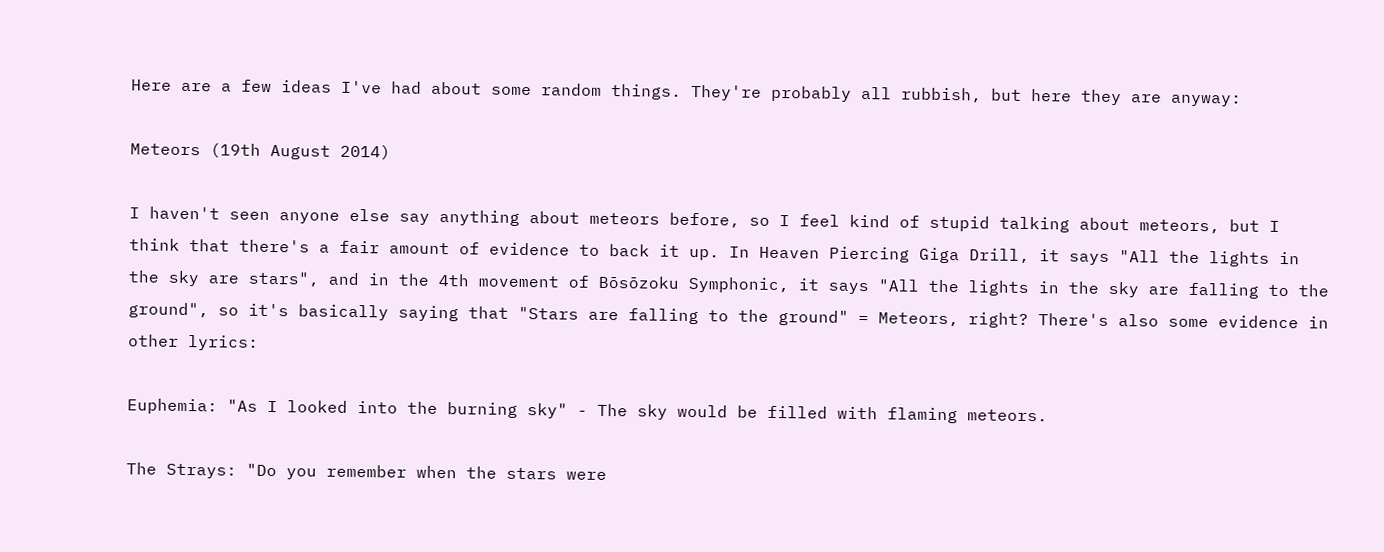Here are a few ideas I've had about some random things. They're probably all rubbish, but here they are anyway:

Meteors (19th August 2014)

I haven't seen anyone else say anything about meteors before, so I feel kind of stupid talking about meteors, but I think that there's a fair amount of evidence to back it up. In Heaven Piercing Giga Drill, it says "All the lights in the sky are stars", and in the 4th movement of Bōsōzoku Symphonic, it says "All the lights in the sky are falling to the ground", so it's basically saying that "Stars are falling to the ground" = Meteors, right? There's also some evidence in other lyrics:

Euphemia: "As I looked into the burning sky" - The sky would be filled with flaming meteors.

The Strays: "Do you remember when the stars were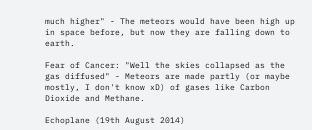much higher" - The meteors would have been high up in space before, but now they are falling down to earth.

Fear of Cancer: "Well the skies collapsed as the gas diffused" - Meteors are made partly (or maybe mostly, I don't know xD) of gases like Carbon Dioxide and Methane.

Echoplane (19th August 2014)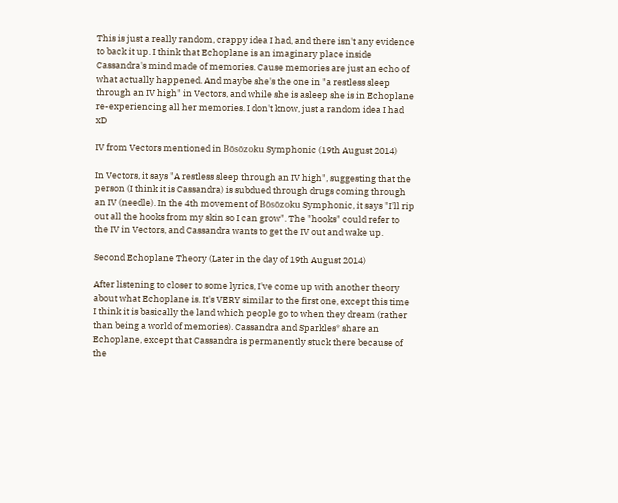This is just a really random, crappy idea I had, and there isn't any evidence to back it up. I think that Echoplane is an imaginary place inside Cassandra's mind made of memories. Cause memories are just an echo of what actually happened. And maybe she's the one in "a restless sleep through an IV high" in Vectors, and while she is asleep she is in Echoplane re-experiencing all her memories. I don't know, just a random idea I had xD

IV from Vectors mentioned in Bōsōzoku Symphonic (19th August 2014)

In Vectors, it says "A restless sleep through an IV high", suggesting that the person (I think it is Cassandra) is subdued through drugs coming through an IV (needle). In the 4th movement of Bōsōzoku Symphonic, it says "I'll rip out all the hooks from my skin so I can grow". The "hooks" could refer to the IV in Vectors, and Cassandra wants to get the IV out and wake up.

Second Echoplane Theory (Later in the day of 19th August 2014)

After listening to closer to some lyrics, I've come up with another theory about what Echoplane is. It's VERY similar to the first one, except this time I think it is basically the land which people go to when they dream (rather than being a world of memories). Cassandra and Sparkles* share an Echoplane, except that Cassandra is permanently stuck there because of the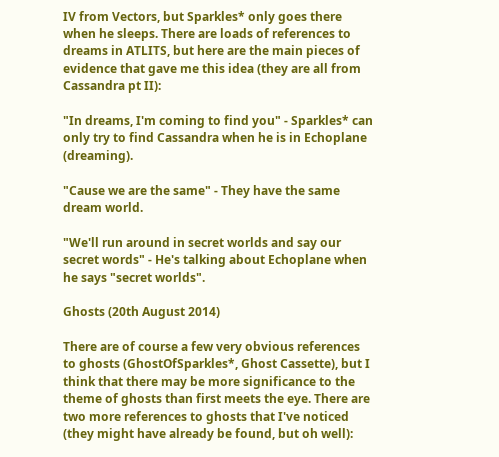IV from Vectors, but Sparkles* only goes there when he sleeps. There are loads of references to dreams in ATLITS, but here are the main pieces of evidence that gave me this idea (they are all from Cassandra pt II):

"In dreams, I'm coming to find you" - Sparkles* can only try to find Cassandra when he is in Echoplane (dreaming).

"Cause we are the same" - They have the same dream world.

"We'll run around in secret worlds and say our secret words" - He's talking about Echoplane when he says "secret worlds".

Ghosts (20th August 2014)

There are of course a few very obvious references to ghosts (GhostOfSparkles*, Ghost Cassette), but I think that there may be more significance to the theme of ghosts than first meets the eye. There are two more references to ghosts that I've noticed (they might have already be found, but oh well):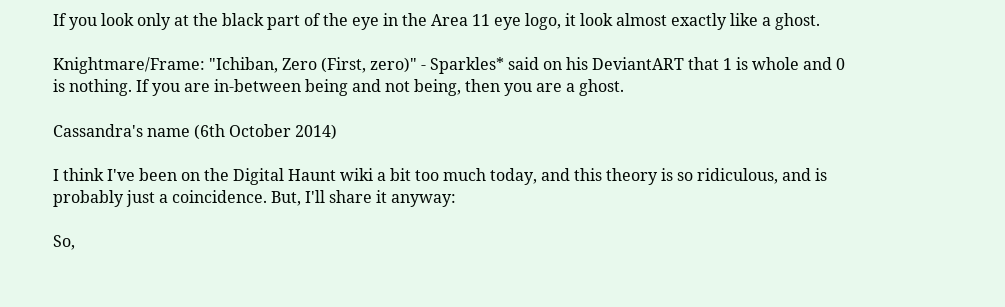If you look only at the black part of the eye in the Area 11 eye logo, it look almost exactly like a ghost.

Knightmare/Frame: "Ichiban, Zero (First, zero)" - Sparkles* said on his DeviantART that 1 is whole and 0 is nothing. If you are in-between being and not being, then you are a ghost.

Cassandra's name (6th October 2014)

I think I've been on the Digital Haunt wiki a bit too much today, and this theory is so ridiculous, and is probably just a coincidence. But, I'll share it anyway:

So,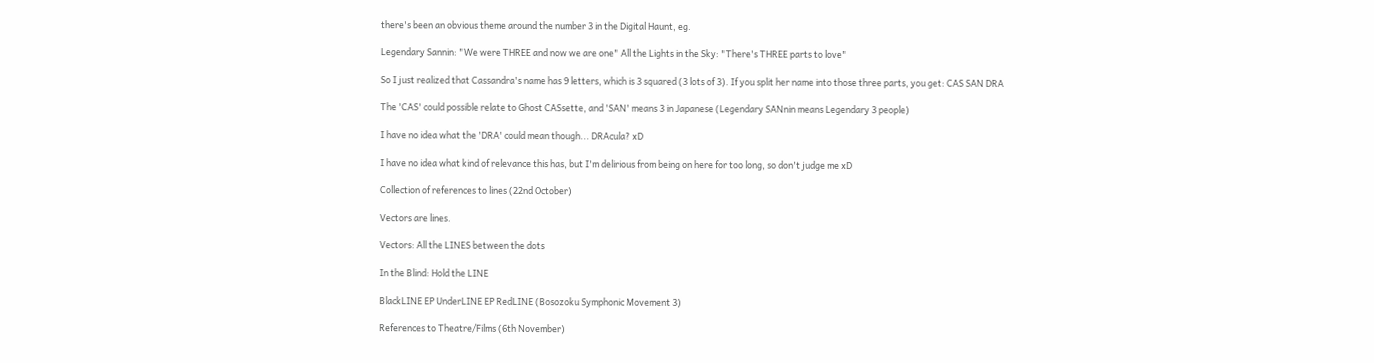there's been an obvious theme around the number 3 in the Digital Haunt, eg.

Legendary Sannin: "We were THREE and now we are one" All the Lights in the Sky: "There's THREE parts to love"

So I just realized that Cassandra's name has 9 letters, which is 3 squared (3 lots of 3). If you split her name into those three parts, you get: CAS SAN DRA

The 'CAS' could possible relate to Ghost CASsette, and 'SAN' means 3 in Japanese (Legendary SANnin means Legendary 3 people)

I have no idea what the 'DRA' could mean though... DRAcula? xD

I have no idea what kind of relevance this has, but I'm delirious from being on here for too long, so don't judge me xD

Collection of references to lines (22nd October)

Vectors are lines.

Vectors: All the LINES between the dots

In the Blind: Hold the LINE

BlackLINE EP UnderLINE EP RedLINE (Bosozoku Symphonic Movement 3)

References to Theatre/Films (6th November)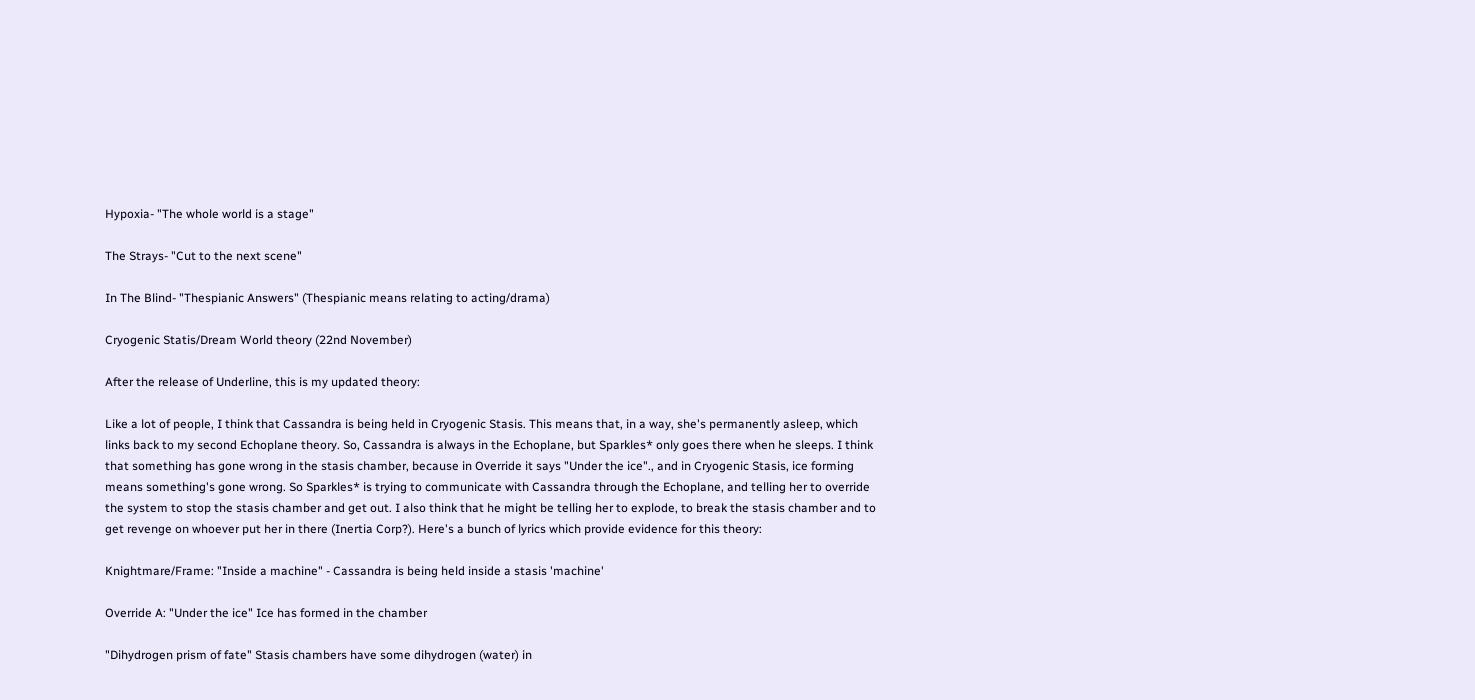Hypoxia- "The whole world is a stage"

The Strays- "Cut to the next scene"

In The Blind- "Thespianic Answers" (Thespianic means relating to acting/drama)

Cryogenic Statis/Dream World theory (22nd November)

After the release of Underline, this is my updated theory:

Like a lot of people, I think that Cassandra is being held in Cryogenic Stasis. This means that, in a way, she's permanently asleep, which links back to my second Echoplane theory. So, Cassandra is always in the Echoplane, but Sparkles* only goes there when he sleeps. I think that something has gone wrong in the stasis chamber, because in Override it says "Under the ice"., and in Cryogenic Stasis, ice forming means something's gone wrong. So Sparkles* is trying to communicate with Cassandra through the Echoplane, and telling her to override the system to stop the stasis chamber and get out. I also think that he might be telling her to explode, to break the stasis chamber and to get revenge on whoever put her in there (Inertia Corp?). Here's a bunch of lyrics which provide evidence for this theory:

Knightmare/Frame: "Inside a machine" - Cassandra is being held inside a stasis 'machine'

Override A: "Under the ice" Ice has formed in the chamber

"Dihydrogen prism of fate" Stasis chambers have some dihydrogen (water) in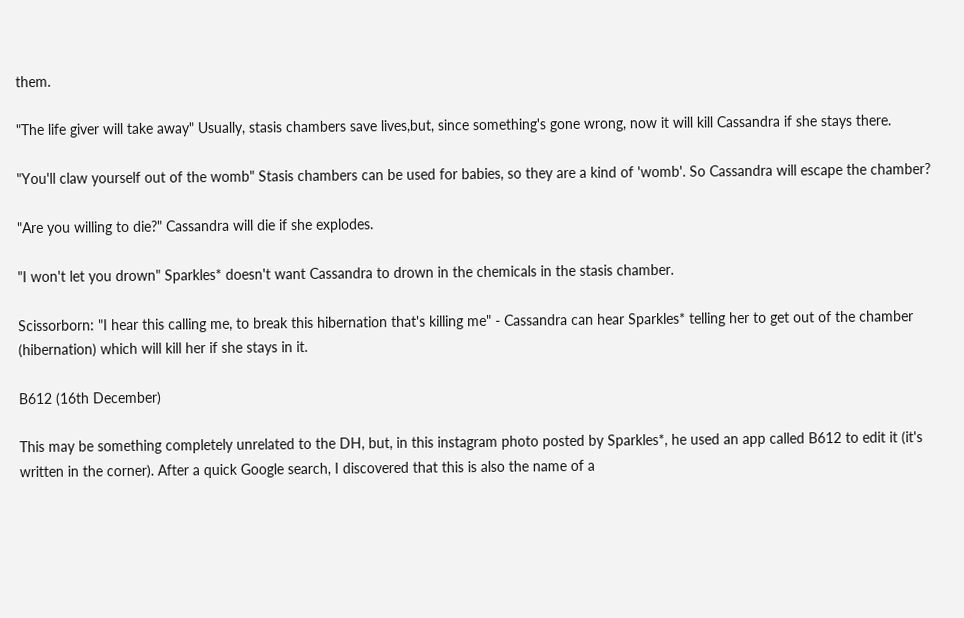them.

"The life giver will take away" Usually, stasis chambers save lives,but, since something's gone wrong, now it will kill Cassandra if she stays there.

"You'll claw yourself out of the womb" Stasis chambers can be used for babies, so they are a kind of 'womb'. So Cassandra will escape the chamber?

"Are you willing to die?" Cassandra will die if she explodes.

"I won't let you drown" Sparkles* doesn't want Cassandra to drown in the chemicals in the stasis chamber.

Scissorborn: "I hear this calling me, to break this hibernation that's killing me" - Cassandra can hear Sparkles* telling her to get out of the chamber (hibernation) which will kill her if she stays in it.

B612 (16th December)

This may be something completely unrelated to the DH, but, in this instagram photo posted by Sparkles*, he used an app called B612 to edit it (it's written in the corner). After a quick Google search, I discovered that this is also the name of a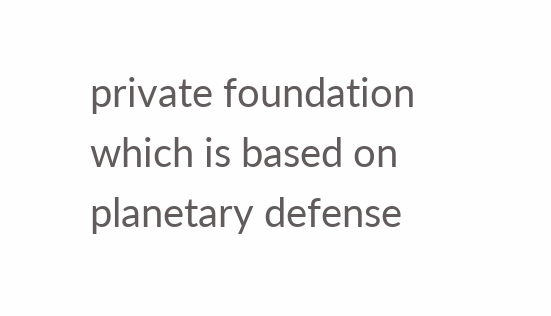private foundation which is based on planetary defense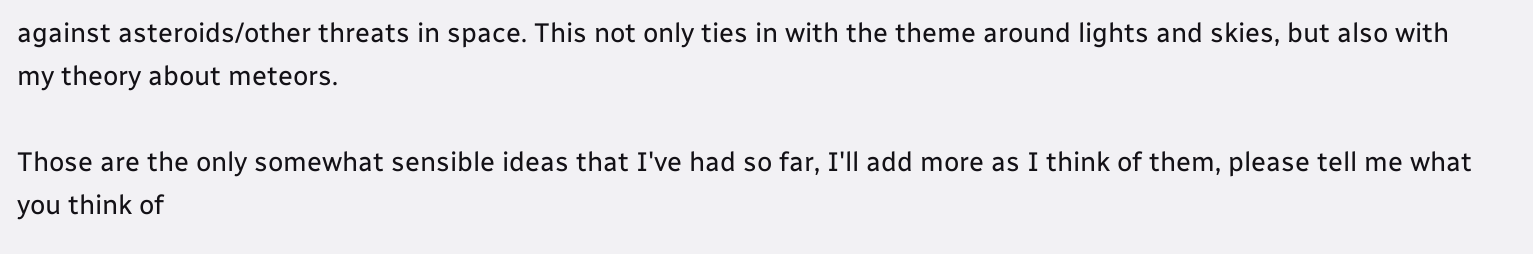against asteroids/other threats in space. This not only ties in with the theme around lights and skies, but also with my theory about meteors.

Those are the only somewhat sensible ideas that I've had so far, I'll add more as I think of them, please tell me what you think of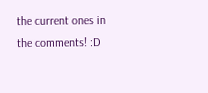the current ones in the comments! :D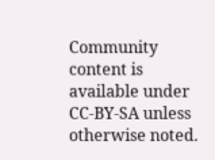Community content is available under CC-BY-SA unless otherwise noted.